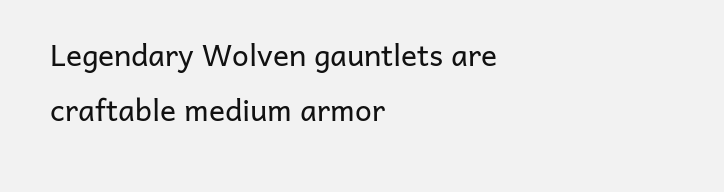Legendary Wolven gauntlets are craftable medium armor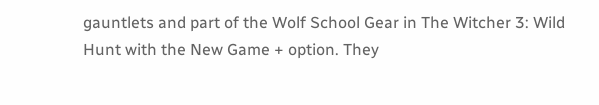gauntlets and part of the Wolf School Gear in The Witcher 3: Wild Hunt with the New Game + option. They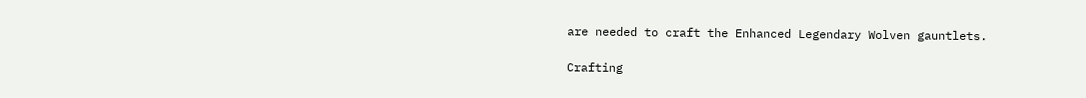are needed to craft the Enhanced Legendary Wolven gauntlets.

Crafting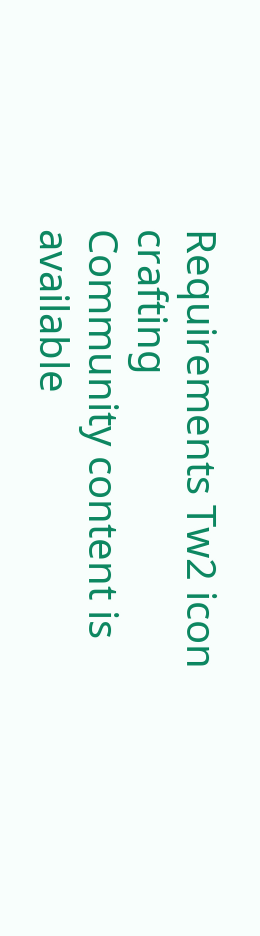Requirements Tw2 icon crafting
Community content is available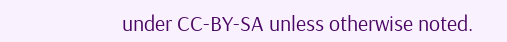under CC-BY-SA unless otherwise noted.